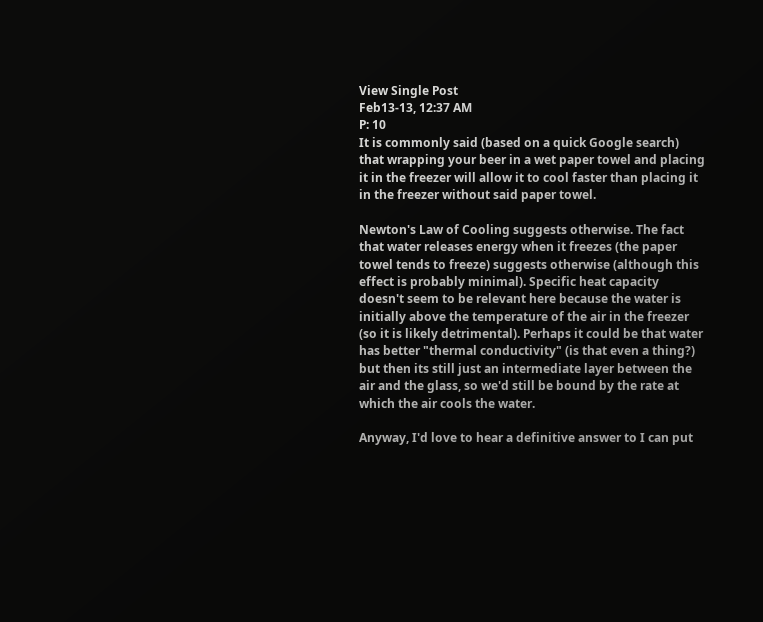View Single Post
Feb13-13, 12:37 AM
P: 10
It is commonly said (based on a quick Google search) that wrapping your beer in a wet paper towel and placing it in the freezer will allow it to cool faster than placing it in the freezer without said paper towel.

Newton's Law of Cooling suggests otherwise. The fact that water releases energy when it freezes (the paper towel tends to freeze) suggests otherwise (although this effect is probably minimal). Specific heat capacity doesn't seem to be relevant here because the water is initially above the temperature of the air in the freezer (so it is likely detrimental). Perhaps it could be that water has better "thermal conductivity" (is that even a thing?) but then its still just an intermediate layer between the air and the glass, so we'd still be bound by the rate at which the air cools the water.

Anyway, I'd love to hear a definitive answer to I can put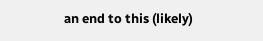an end to this (likely)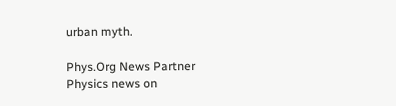urban myth.

Phys.Org News Partner Physics news on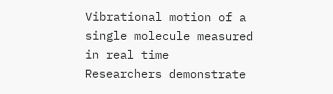Vibrational motion of a single molecule measured in real time
Researchers demonstrate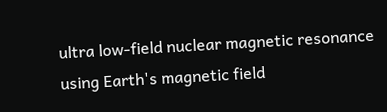ultra low-field nuclear magnetic resonance using Earth's magnetic field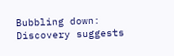Bubbling down: Discovery suggests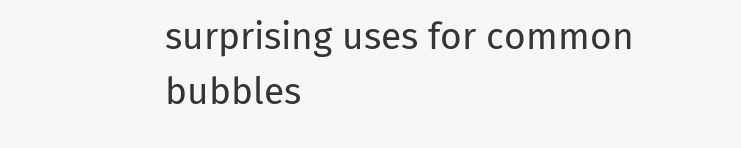surprising uses for common bubbles